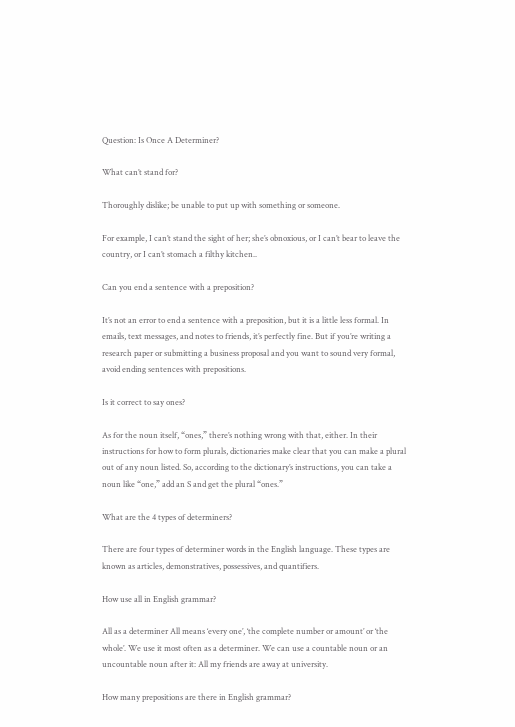Question: Is Once A Determiner?

What can’t stand for?

Thoroughly dislike; be unable to put up with something or someone.

For example, I can’t stand the sight of her; she’s obnoxious, or I can’t bear to leave the country, or I can’t stomach a filthy kitchen..

Can you end a sentence with a preposition?

It’s not an error to end a sentence with a preposition, but it is a little less formal. In emails, text messages, and notes to friends, it’s perfectly fine. But if you’re writing a research paper or submitting a business proposal and you want to sound very formal, avoid ending sentences with prepositions.

Is it correct to say ones?

As for the noun itself, “ones,” there’s nothing wrong with that, either. In their instructions for how to form plurals, dictionaries make clear that you can make a plural out of any noun listed. So, according to the dictionary’s instructions, you can take a noun like “one,” add an S and get the plural “ones.”

What are the 4 types of determiners?

There are four types of determiner words in the English language. These types are known as articles, demonstratives, possessives, and quantifiers.

How use all in English grammar?

All as a determiner All means ‘every one’, ‘the complete number or amount’ or ‘the whole’. We use it most often as a determiner. We can use a countable noun or an uncountable noun after it: All my friends are away at university.

How many prepositions are there in English grammar?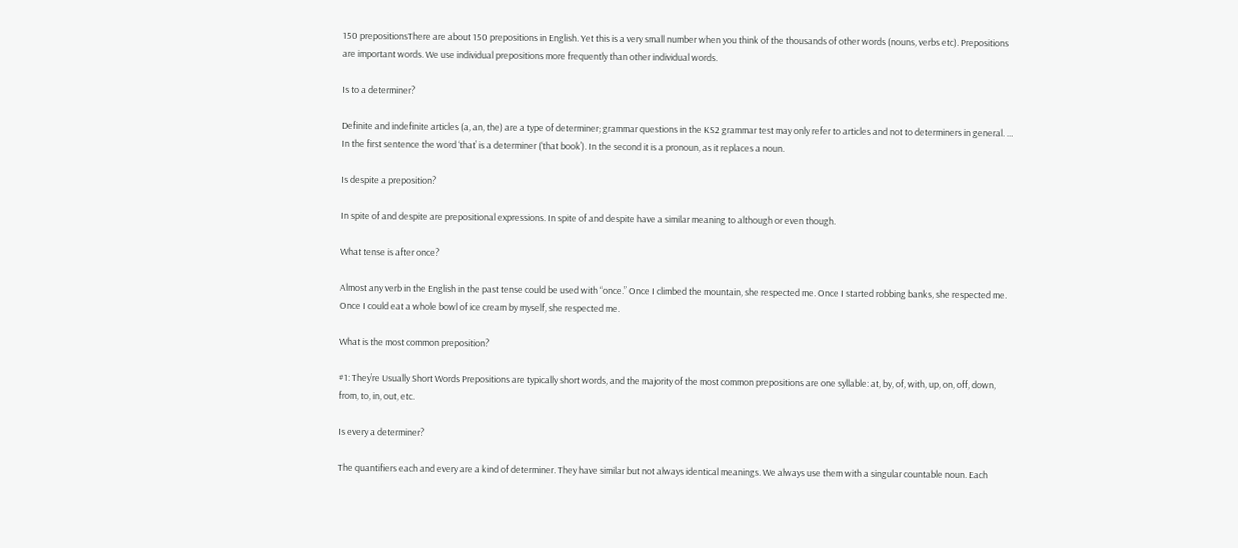150 prepositionsThere are about 150 prepositions in English. Yet this is a very small number when you think of the thousands of other words (nouns, verbs etc). Prepositions are important words. We use individual prepositions more frequently than other individual words.

Is to a determiner?

Definite and indefinite articles (a, an, the) are a type of determiner; grammar questions in the KS2 grammar test may only refer to articles and not to determiners in general. … In the first sentence the word ‘that’ is a determiner (‘that book’). In the second it is a pronoun, as it replaces a noun.

Is despite a preposition?

In spite of and despite are prepositional expressions. In spite of and despite have a similar meaning to although or even though.

What tense is after once?

Almost any verb in the English in the past tense could be used with “once.” Once I climbed the mountain, she respected me. Once I started robbing banks, she respected me. Once I could eat a whole bowl of ice cream by myself, she respected me.

What is the most common preposition?

#1: They’re Usually Short Words Prepositions are typically short words, and the majority of the most common prepositions are one syllable: at, by, of, with, up, on, off, down, from, to, in, out, etc.

Is every a determiner?

The quantifiers each and every are a kind of determiner. They have similar but not always identical meanings. We always use them with a singular countable noun. Each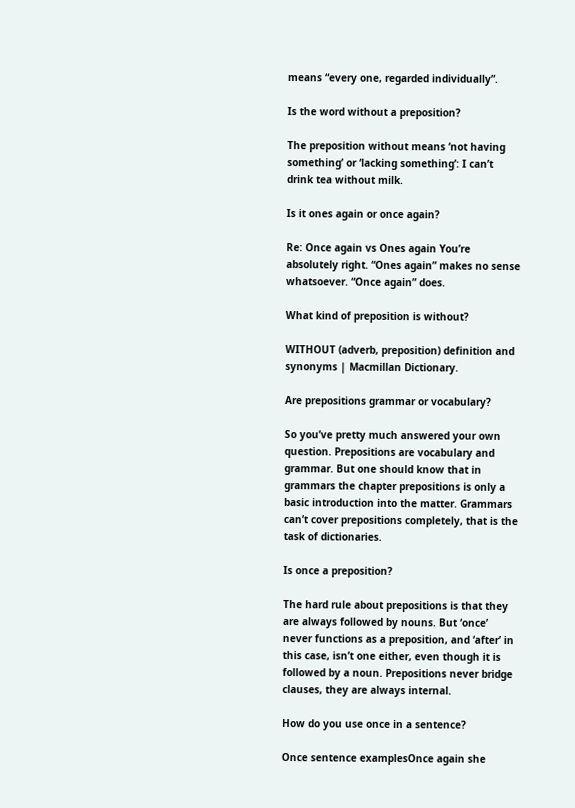means “every one, regarded individually”.

Is the word without a preposition?

The preposition without means ‘not having something’ or ‘lacking something’: I can’t drink tea without milk.

Is it ones again or once again?

Re: Once again vs Ones again You’re absolutely right. “Ones again” makes no sense whatsoever. “Once again” does.

What kind of preposition is without?

WITHOUT (adverb, preposition) definition and synonyms | Macmillan Dictionary.

Are prepositions grammar or vocabulary?

So you’ve pretty much answered your own question. Prepositions are vocabulary and grammar. But one should know that in grammars the chapter prepositions is only a basic introduction into the matter. Grammars can’t cover prepositions completely, that is the task of dictionaries.

Is once a preposition?

The hard rule about prepositions is that they are always followed by nouns. But ‘once’ never functions as a preposition, and ‘after’ in this case, isn’t one either, even though it is followed by a noun. Prepositions never bridge clauses, they are always internal.

How do you use once in a sentence?

Once sentence examplesOnce again she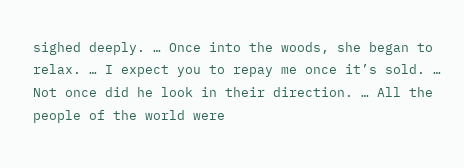sighed deeply. … Once into the woods, she began to relax. … I expect you to repay me once it’s sold. … Not once did he look in their direction. … All the people of the world were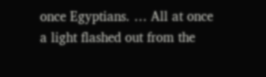once Egyptians. … All at once a light flashed out from the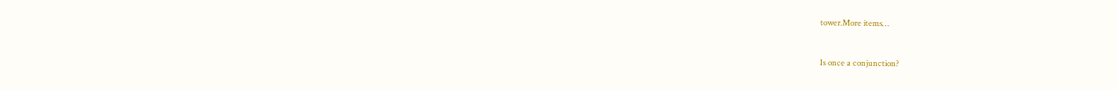tower.More items…

Is once a conjunction?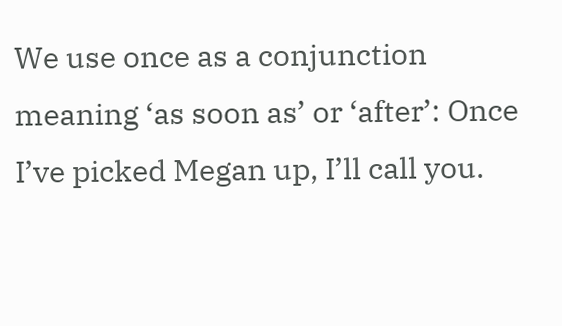We use once as a conjunction meaning ‘as soon as’ or ‘after’: Once I’ve picked Megan up, I’ll call you.